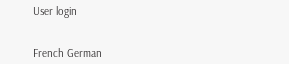User login


French German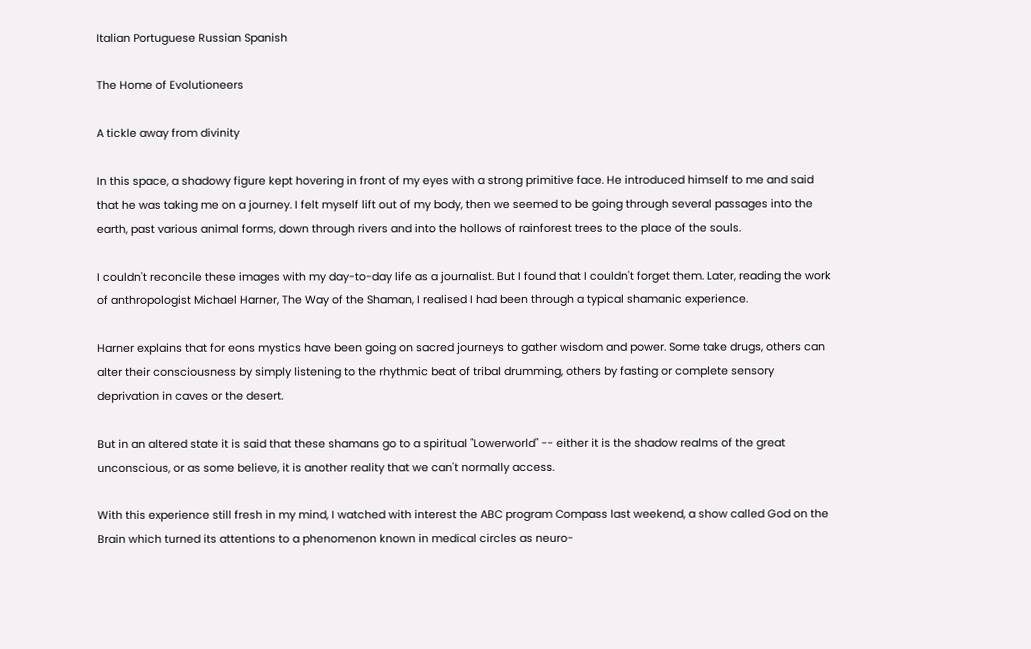Italian Portuguese Russian Spanish

The Home of Evolutioneers

A tickle away from divinity

In this space, a shadowy figure kept hovering in front of my eyes with a strong primitive face. He introduced himself to me and said that he was taking me on a journey. I felt myself lift out of my body, then we seemed to be going through several passages into the earth, past various animal forms, down through rivers and into the hollows of rainforest trees to the place of the souls.

I couldn't reconcile these images with my day-to-day life as a journalist. But I found that I couldn't forget them. Later, reading the work of anthropologist Michael Harner, The Way of the Shaman, I realised I had been through a typical shamanic experience.

Harner explains that for eons mystics have been going on sacred journeys to gather wisdom and power. Some take drugs, others can alter their consciousness by simply listening to the rhythmic beat of tribal drumming, others by fasting or complete sensory deprivation in caves or the desert.

But in an altered state it is said that these shamans go to a spiritual "Lowerworld" -- either it is the shadow realms of the great unconscious, or as some believe, it is another reality that we can't normally access.

With this experience still fresh in my mind, I watched with interest the ABC program Compass last weekend, a show called God on the Brain which turned its attentions to a phenomenon known in medical circles as neuro-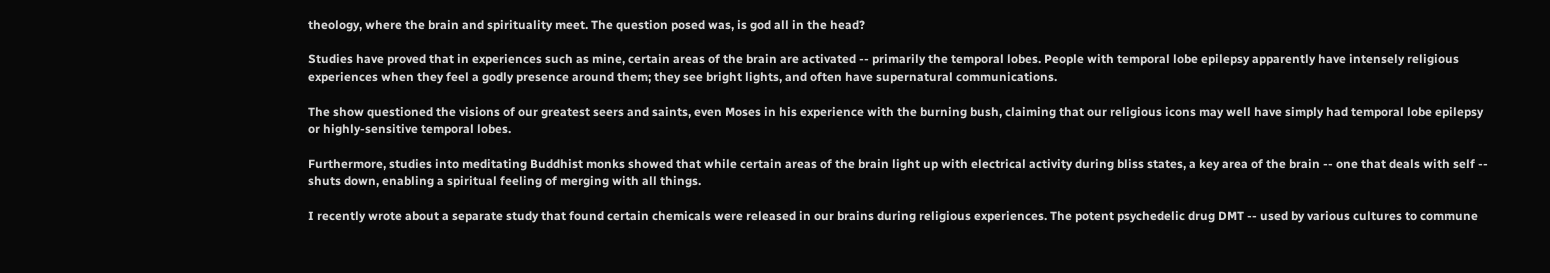theology, where the brain and spirituality meet. The question posed was, is god all in the head?

Studies have proved that in experiences such as mine, certain areas of the brain are activated -- primarily the temporal lobes. People with temporal lobe epilepsy apparently have intensely religious experiences when they feel a godly presence around them; they see bright lights, and often have supernatural communications.

The show questioned the visions of our greatest seers and saints, even Moses in his experience with the burning bush, claiming that our religious icons may well have simply had temporal lobe epilepsy or highly-sensitive temporal lobes.

Furthermore, studies into meditating Buddhist monks showed that while certain areas of the brain light up with electrical activity during bliss states, a key area of the brain -- one that deals with self -- shuts down, enabling a spiritual feeling of merging with all things.

I recently wrote about a separate study that found certain chemicals were released in our brains during religious experiences. The potent psychedelic drug DMT -- used by various cultures to commune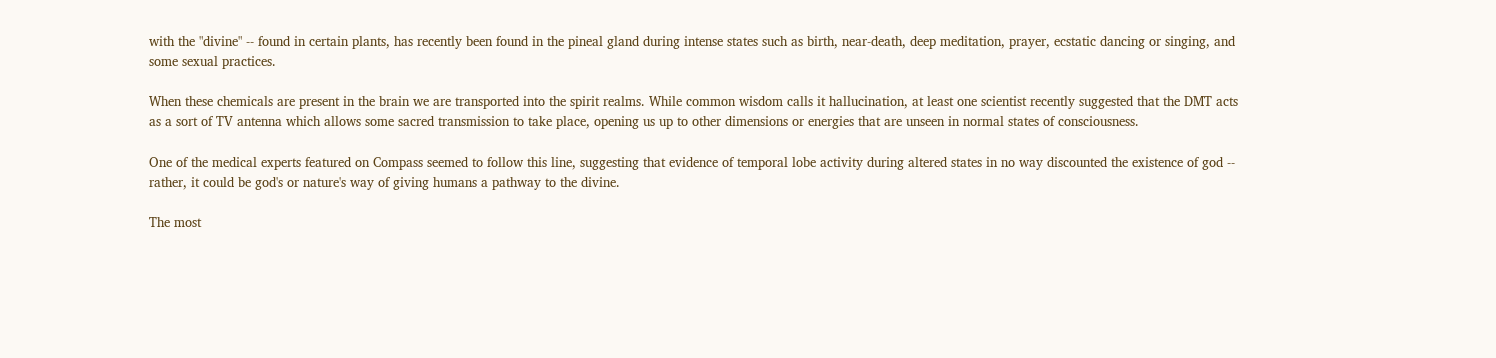with the "divine" -- found in certain plants, has recently been found in the pineal gland during intense states such as birth, near-death, deep meditation, prayer, ecstatic dancing or singing, and some sexual practices.

When these chemicals are present in the brain we are transported into the spirit realms. While common wisdom calls it hallucination, at least one scientist recently suggested that the DMT acts as a sort of TV antenna which allows some sacred transmission to take place, opening us up to other dimensions or energies that are unseen in normal states of consciousness.

One of the medical experts featured on Compass seemed to follow this line, suggesting that evidence of temporal lobe activity during altered states in no way discounted the existence of god -- rather, it could be god's or nature's way of giving humans a pathway to the divine.

The most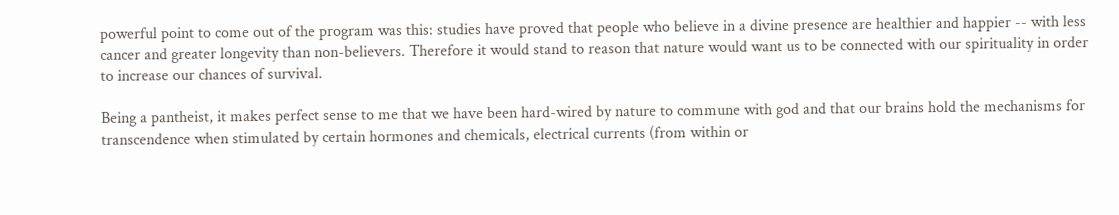powerful point to come out of the program was this: studies have proved that people who believe in a divine presence are healthier and happier -- with less cancer and greater longevity than non-believers. Therefore it would stand to reason that nature would want us to be connected with our spirituality in order to increase our chances of survival.

Being a pantheist, it makes perfect sense to me that we have been hard-wired by nature to commune with god and that our brains hold the mechanisms for transcendence when stimulated by certain hormones and chemicals, electrical currents (from within or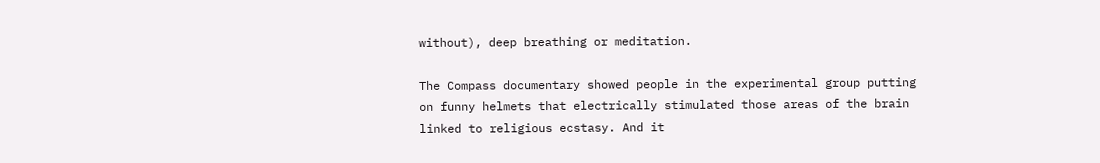without), deep breathing or meditation.

The Compass documentary showed people in the experimental group putting on funny helmets that electrically stimulated those areas of the brain linked to religious ecstasy. And it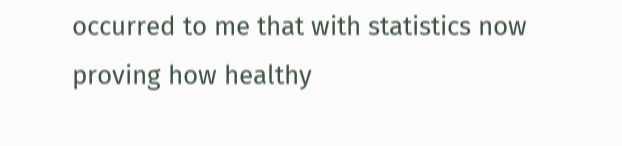occurred to me that with statistics now proving how healthy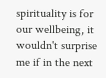spirituality is for our wellbeing, it wouldn't surprise me if in the next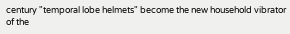century "temporal lobe helmets" become the new household vibrator of the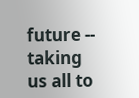future -- taking us all to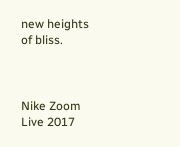new heights of bliss.



Nike Zoom Live 2017